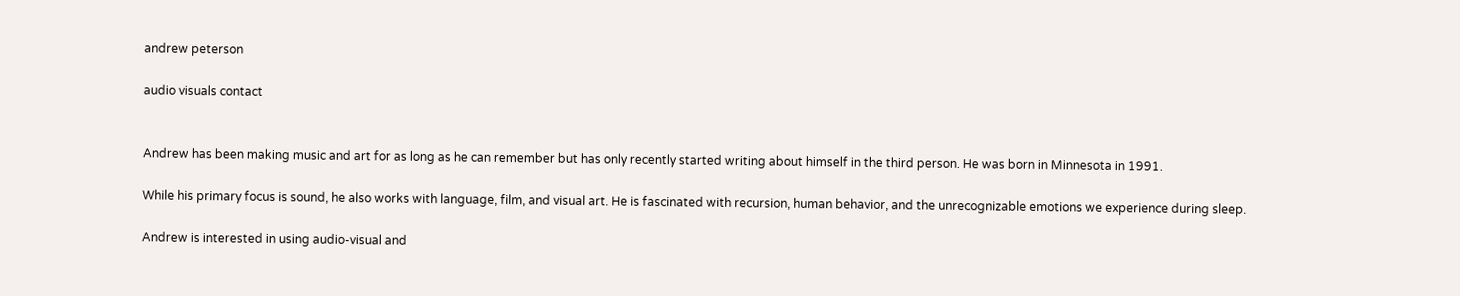andrew peterson

audio visuals contact


Andrew has been making music and art for as long as he can remember but has only recently started writing about himself in the third person. He was born in Minnesota in 1991.

While his primary focus is sound, he also works with language, film, and visual art. He is fascinated with recursion, human behavior, and the unrecognizable emotions we experience during sleep.

Andrew is interested in using audio-visual and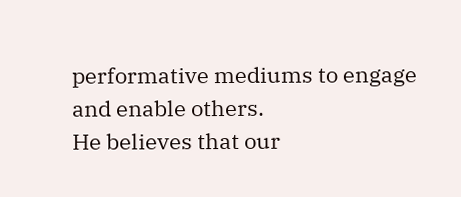performative mediums to engage and enable others.
He believes that our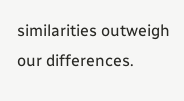similarities outweigh our differences.